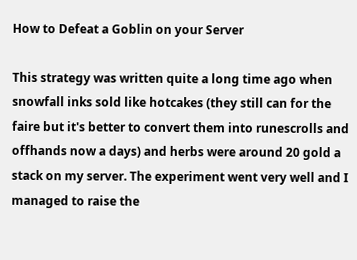How to Defeat a Goblin on your Server

This strategy was written quite a long time ago when snowfall inks sold like hotcakes (they still can for the faire but it's better to convert them into runescrolls and offhands now a days) and herbs were around 20 gold a stack on my server. The experiment went very well and I managed to raise the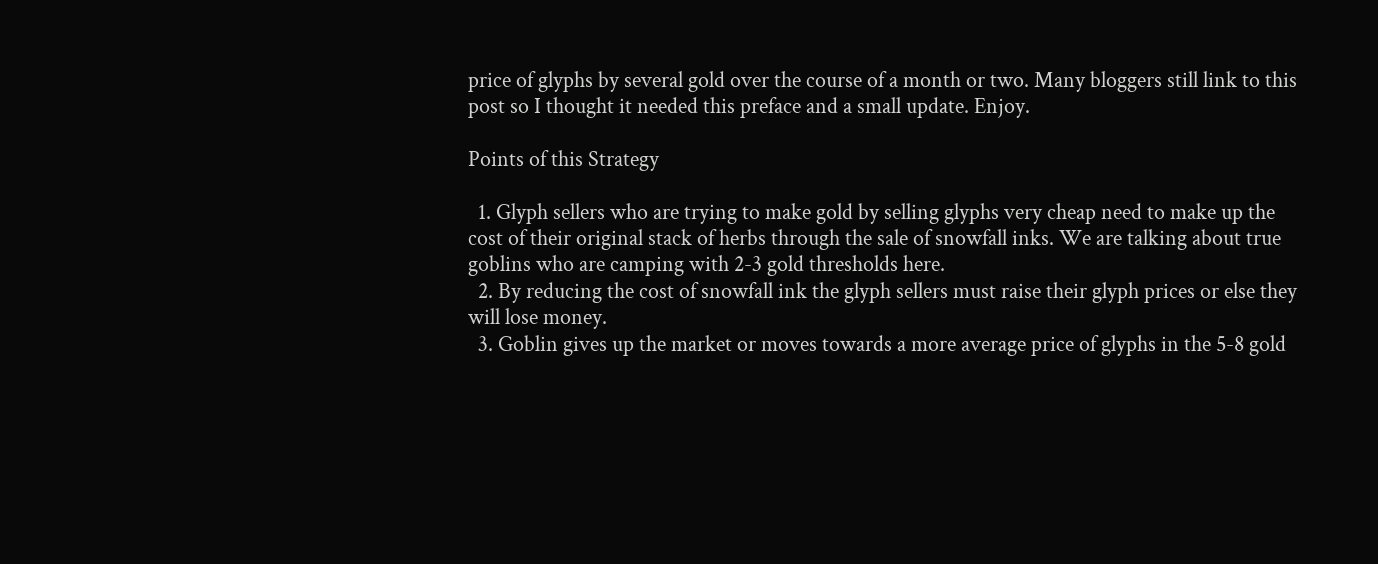price of glyphs by several gold over the course of a month or two. Many bloggers still link to this post so I thought it needed this preface and a small update. Enjoy.

Points of this Strategy

  1. Glyph sellers who are trying to make gold by selling glyphs very cheap need to make up the cost of their original stack of herbs through the sale of snowfall inks. We are talking about true goblins who are camping with 2-3 gold thresholds here.
  2. By reducing the cost of snowfall ink the glyph sellers must raise their glyph prices or else they will lose money.
  3. Goblin gives up the market or moves towards a more average price of glyphs in the 5-8 gold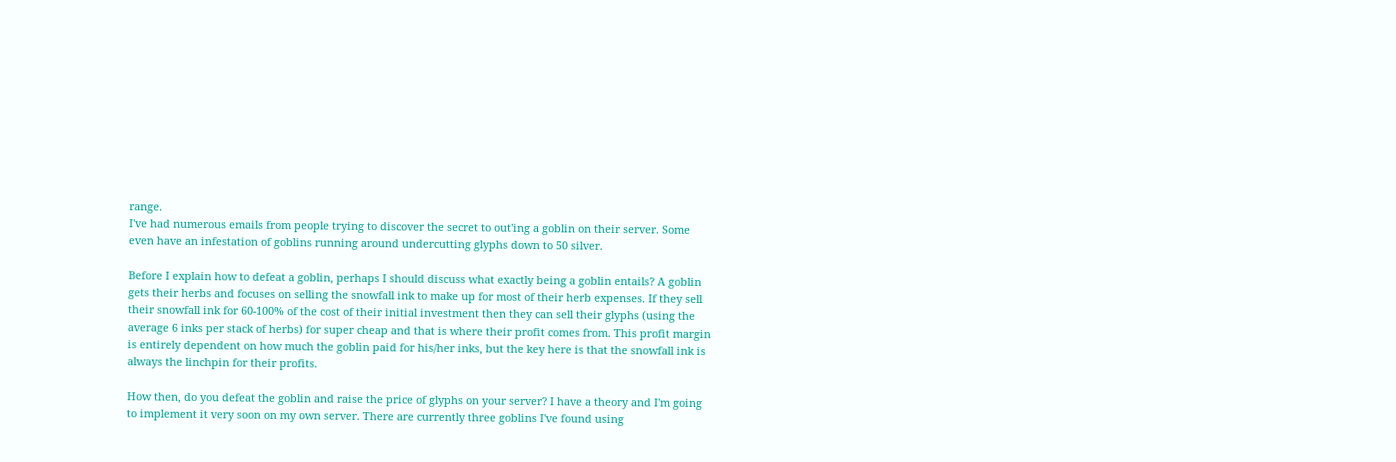range.
I've had numerous emails from people trying to discover the secret to out'ing a goblin on their server. Some even have an infestation of goblins running around undercutting glyphs down to 50 silver.

Before I explain how to defeat a goblin, perhaps I should discuss what exactly being a goblin entails? A goblin gets their herbs and focuses on selling the snowfall ink to make up for most of their herb expenses. If they sell their snowfall ink for 60-100% of the cost of their initial investment then they can sell their glyphs (using the average 6 inks per stack of herbs) for super cheap and that is where their profit comes from. This profit margin is entirely dependent on how much the goblin paid for his/her inks, but the key here is that the snowfall ink is always the linchpin for their profits.

How then, do you defeat the goblin and raise the price of glyphs on your server? I have a theory and I'm going to implement it very soon on my own server. There are currently three goblins I've found using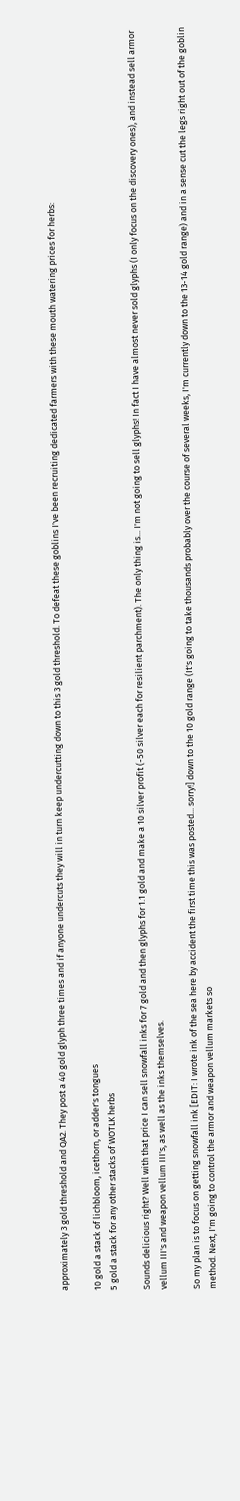approximately 3 gold threshold and QA2. They post a 40 gold glyph three times and if anyone undercuts they will in turn keep undercutting down to this 3 gold threshold. To defeat these goblins I've been recruiting dedicated farmers with these mouth watering prices for herbs:

10 gold a stack of lichbloom, icethorn, or adder's tongues
5 gold a stack for any other stacks of WOTLK herbs

Sounds delicious right? Well with that price I can sell snowfall inks for 7 gold and then glyphs for 1.1 gold and make a 10 silver profit (-50 silver each for resilient parchment). The only thing is... I'm not going to sell glyphs! In fact I have almost never sold glyphs (I only focus on the discovery ones), and instead sell armor vellum III's and weapon vellum III's, as well as the inks themselves.

So my plan is to focus on getting snowfall ink [EDIT: I wrote ink of the sea here by accident the first time this was posted... sorry!] down to the 10 gold range (It's going to take thousands probably over the course of several weeks, I'm currently down to the 13-14 gold range) and in a sense cut the legs right out of the goblin method. Next, I'm going to control the armor and weapon vellum markets so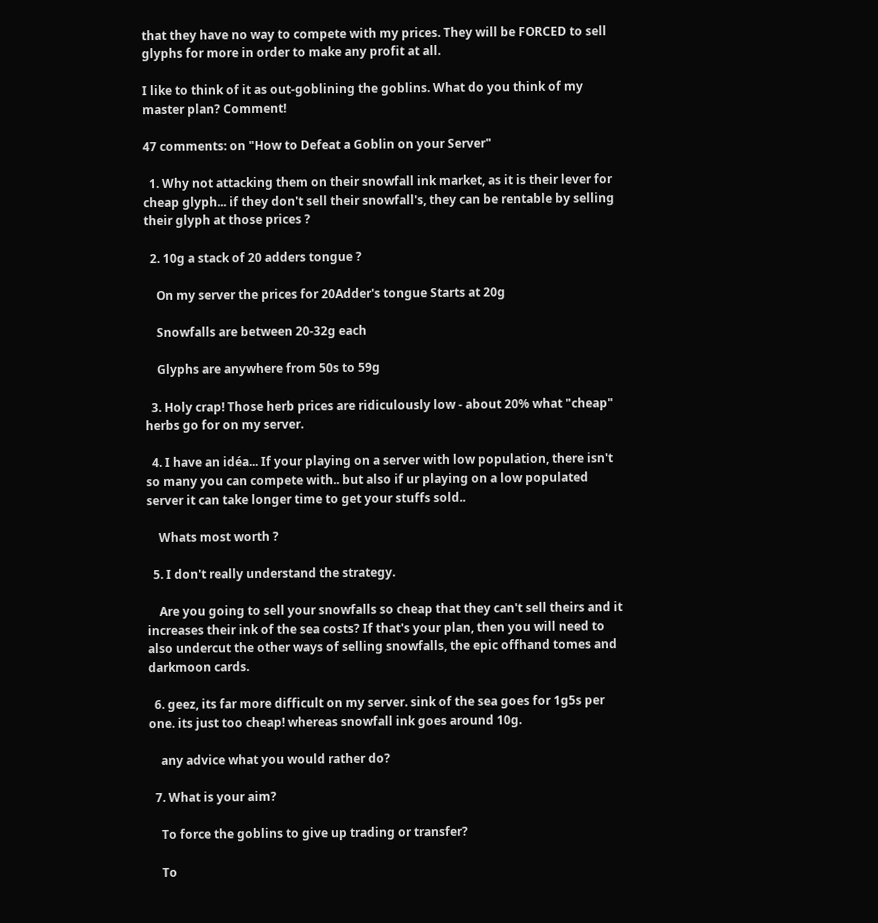that they have no way to compete with my prices. They will be FORCED to sell glyphs for more in order to make any profit at all.

I like to think of it as out-goblining the goblins. What do you think of my master plan? Comment!

47 comments: on "How to Defeat a Goblin on your Server"

  1. Why not attacking them on their snowfall ink market, as it is their lever for cheap glyph... if they don't sell their snowfall's, they can be rentable by selling their glyph at those prices ?

  2. 10g a stack of 20 adders tongue ?

    On my server the prices for 20Adder's tongue Starts at 20g

    Snowfalls are between 20-32g each

    Glyphs are anywhere from 50s to 59g

  3. Holy crap! Those herb prices are ridiculously low - about 20% what "cheap" herbs go for on my server.

  4. I have an idéa... If your playing on a server with low population, there isn't so many you can compete with.. but also if ur playing on a low populated server it can take longer time to get your stuffs sold..

    Whats most worth ?

  5. I don't really understand the strategy.

    Are you going to sell your snowfalls so cheap that they can't sell theirs and it increases their ink of the sea costs? If that's your plan, then you will need to also undercut the other ways of selling snowfalls, the epic offhand tomes and darkmoon cards.

  6. geez, its far more difficult on my server. sink of the sea goes for 1g5s per one. its just too cheap! whereas snowfall ink goes around 10g.

    any advice what you would rather do?

  7. What is your aim?

    To force the goblins to give up trading or transfer?

    To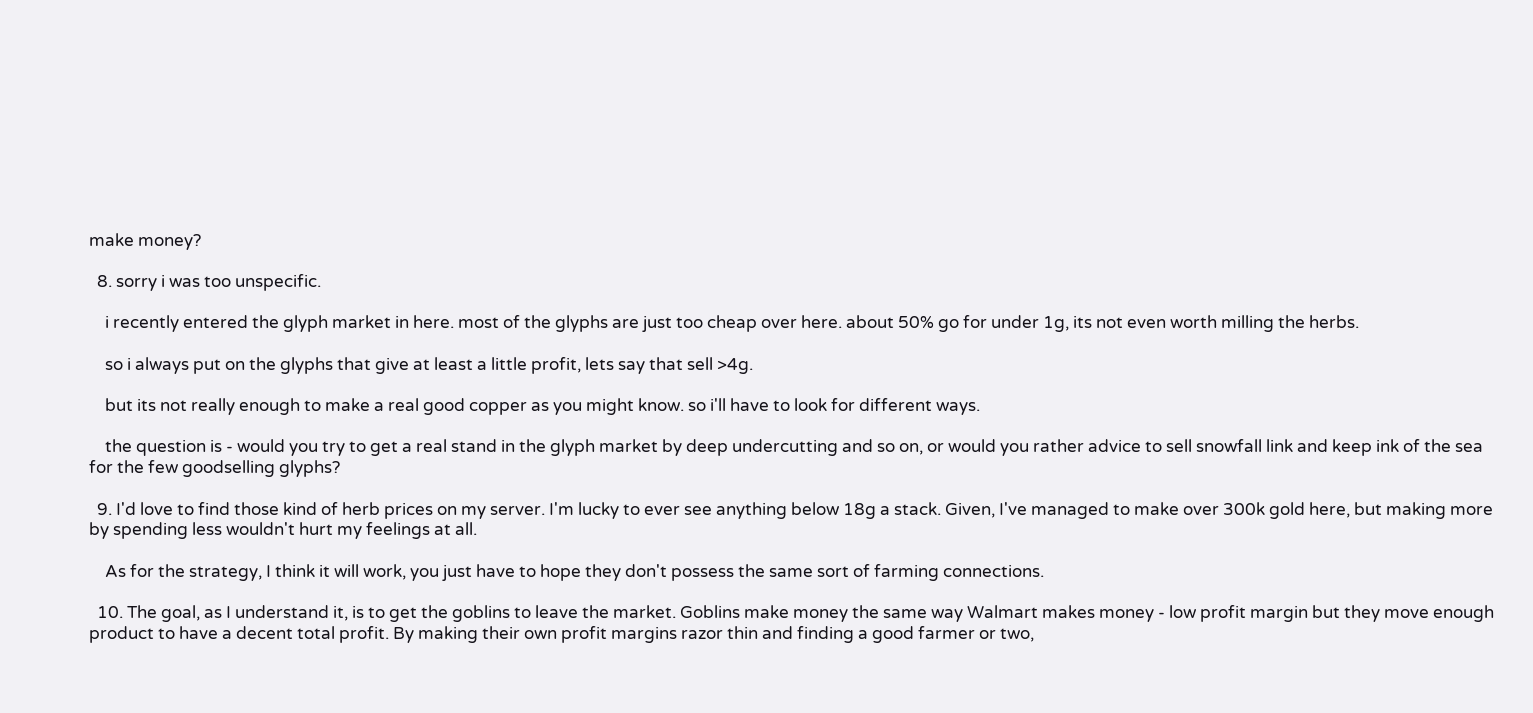make money?

  8. sorry i was too unspecific.

    i recently entered the glyph market in here. most of the glyphs are just too cheap over here. about 50% go for under 1g, its not even worth milling the herbs.

    so i always put on the glyphs that give at least a little profit, lets say that sell >4g.

    but its not really enough to make a real good copper as you might know. so i'll have to look for different ways.

    the question is - would you try to get a real stand in the glyph market by deep undercutting and so on, or would you rather advice to sell snowfall link and keep ink of the sea for the few goodselling glyphs?

  9. I'd love to find those kind of herb prices on my server. I'm lucky to ever see anything below 18g a stack. Given, I've managed to make over 300k gold here, but making more by spending less wouldn't hurt my feelings at all.

    As for the strategy, I think it will work, you just have to hope they don't possess the same sort of farming connections.

  10. The goal, as I understand it, is to get the goblins to leave the market. Goblins make money the same way Walmart makes money - low profit margin but they move enough product to have a decent total profit. By making their own profit margins razor thin and finding a good farmer or two,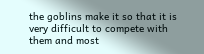the goblins make it so that it is very difficult to compete with them and most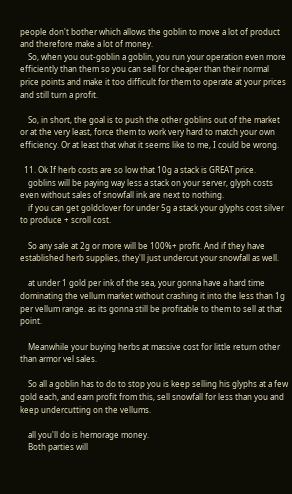people don't bother which allows the goblin to move a lot of product and therefore make a lot of money.
    So, when you out-goblin a goblin, you run your operation even more efficiently than them so you can sell for cheaper than their normal price points and make it too difficult for them to operate at your prices and still turn a profit.

    So, in short, the goal is to push the other goblins out of the market or at the very least, force them to work very hard to match your own efficiency. Or at least that what it seems like to me, I could be wrong.

  11. Ok If herb costs are so low that 10g a stack is GREAT price.
    goblins will be paying way less a stack on your server, glyph costs even without sales of snowfall ink are next to nothing.
    if you can get goldclover for under 5g a stack your glyphs cost silver to produce + scroll cost.

    So any sale at 2g or more will be 100%+ profit. And if they have established herb supplies, they'll just undercut your snowfall as well.

    at under 1 gold per ink of the sea, your gonna have a hard time dominating the vellum market without crashing it into the less than 1g per vellum range. as its gonna still be profitable to them to sell at that point.

    Meanwhile your buying herbs at massive cost for little return other than armor vel sales.

    So all a goblin has to do to stop you is keep selling his glyphs at a few gold each, and earn profit from this, sell snowfall for less than you and keep undercutting on the vellums.

    all you'll do is hemorage money.
    Both parties will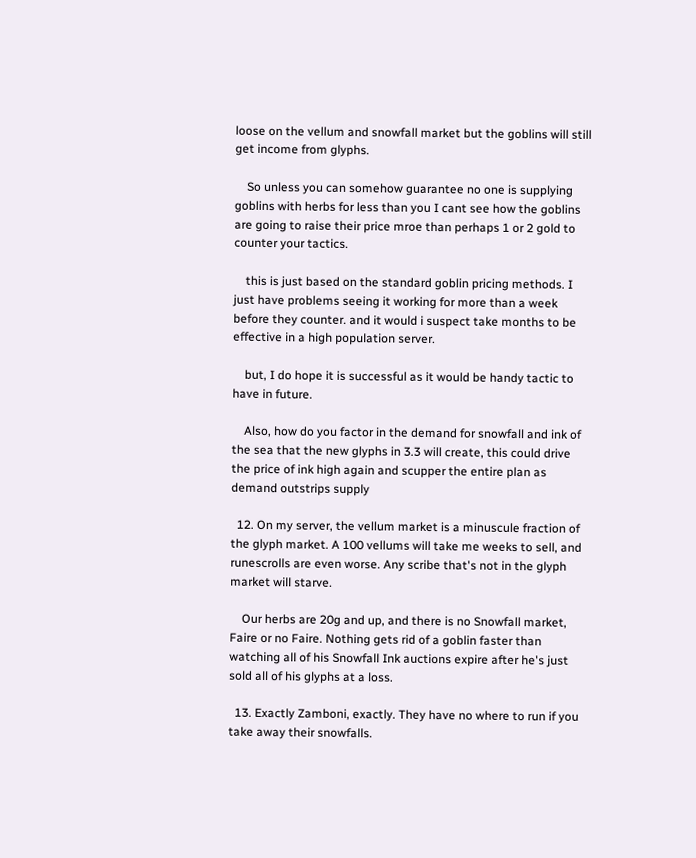loose on the vellum and snowfall market but the goblins will still get income from glyphs.

    So unless you can somehow guarantee no one is supplying goblins with herbs for less than you I cant see how the goblins are going to raise their price mroe than perhaps 1 or 2 gold to counter your tactics.

    this is just based on the standard goblin pricing methods. I just have problems seeing it working for more than a week before they counter. and it would i suspect take months to be effective in a high population server.

    but, I do hope it is successful as it would be handy tactic to have in future.

    Also, how do you factor in the demand for snowfall and ink of the sea that the new glyphs in 3.3 will create, this could drive the price of ink high again and scupper the entire plan as demand outstrips supply

  12. On my server, the vellum market is a minuscule fraction of the glyph market. A 100 vellums will take me weeks to sell, and runescrolls are even worse. Any scribe that's not in the glyph market will starve.

    Our herbs are 20g and up, and there is no Snowfall market, Faire or no Faire. Nothing gets rid of a goblin faster than watching all of his Snowfall Ink auctions expire after he's just sold all of his glyphs at a loss.

  13. Exactly Zamboni, exactly. They have no where to run if you take away their snowfalls.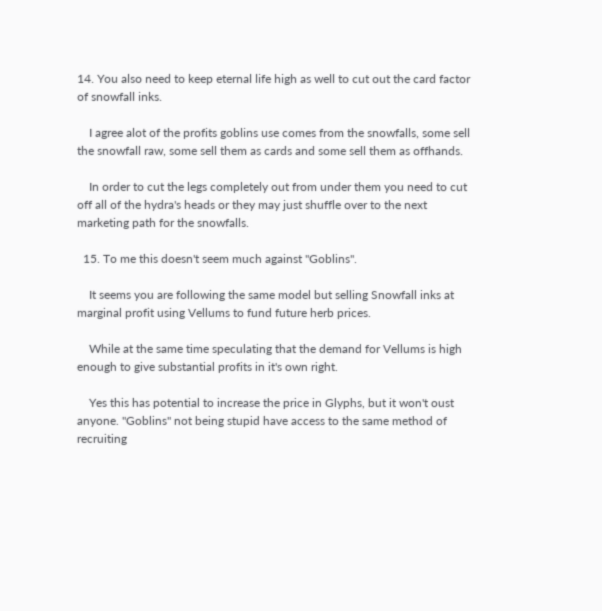14. You also need to keep eternal life high as well to cut out the card factor of snowfall inks.

    I agree alot of the profits goblins use comes from the snowfalls, some sell the snowfall raw, some sell them as cards and some sell them as offhands.

    In order to cut the legs completely out from under them you need to cut off all of the hydra's heads or they may just shuffle over to the next marketing path for the snowfalls.

  15. To me this doesn't seem much against "Goblins".

    It seems you are following the same model but selling Snowfall inks at marginal profit using Vellums to fund future herb prices.

    While at the same time speculating that the demand for Vellums is high enough to give substantial profits in it's own right.

    Yes this has potential to increase the price in Glyphs, but it won't oust anyone. "Goblins" not being stupid have access to the same method of recruiting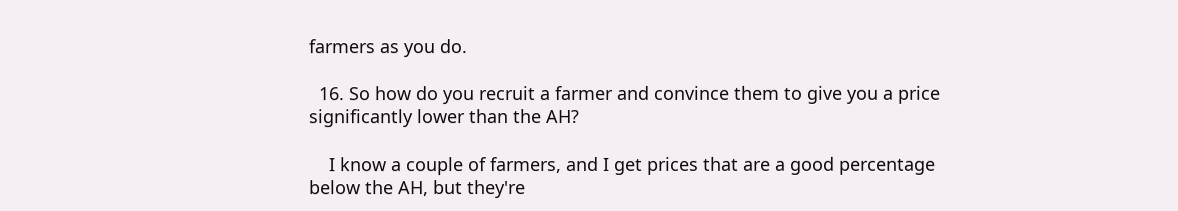farmers as you do.

  16. So how do you recruit a farmer and convince them to give you a price significantly lower than the AH?

    I know a couple of farmers, and I get prices that are a good percentage below the AH, but they're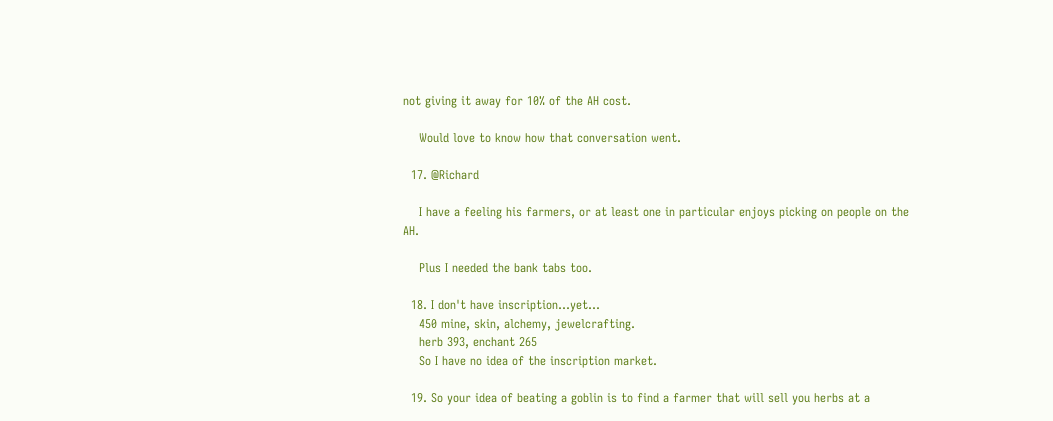not giving it away for 10% of the AH cost.

    Would love to know how that conversation went.

  17. @Richard

    I have a feeling his farmers, or at least one in particular enjoys picking on people on the AH.

    Plus I needed the bank tabs too.

  18. I don't have inscription...yet...
    450 mine, skin, alchemy, jewelcrafting.
    herb 393, enchant 265
    So I have no idea of the inscription market.

  19. So your idea of beating a goblin is to find a farmer that will sell you herbs at a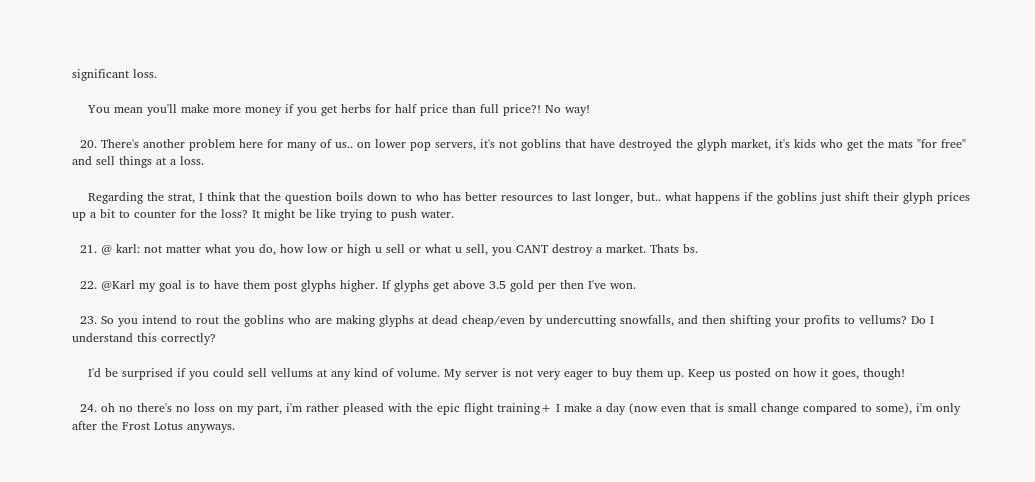significant loss.

    You mean you'll make more money if you get herbs for half price than full price?! No way!

  20. There's another problem here for many of us.. on lower pop servers, it's not goblins that have destroyed the glyph market, it's kids who get the mats "for free" and sell things at a loss.

    Regarding the strat, I think that the question boils down to who has better resources to last longer, but.. what happens if the goblins just shift their glyph prices up a bit to counter for the loss? It might be like trying to push water.

  21. @ karl: not matter what you do, how low or high u sell or what u sell, you CANT destroy a market. Thats bs.

  22. @Karl my goal is to have them post glyphs higher. If glyphs get above 3.5 gold per then I've won.

  23. So you intend to rout the goblins who are making glyphs at dead cheap/even by undercutting snowfalls, and then shifting your profits to vellums? Do I understand this correctly?

    I'd be surprised if you could sell vellums at any kind of volume. My server is not very eager to buy them up. Keep us posted on how it goes, though!

  24. oh no there's no loss on my part, i'm rather pleased with the epic flight training+ I make a day (now even that is small change compared to some), i'm only after the Frost Lotus anyways.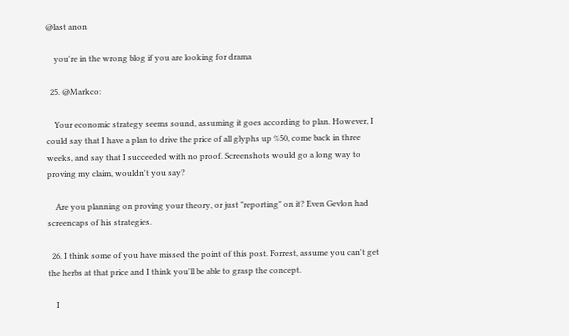@last anon

    you're in the wrong blog if you are looking for drama

  25. @Markco:

    Your economic strategy seems sound, assuming it goes according to plan. However, I could say that I have a plan to drive the price of all glyphs up %50, come back in three weeks, and say that I succeeded with no proof. Screenshots would go a long way to proving my claim, wouldn't you say?

    Are you planning on proving your theory, or just "reporting" on it? Even Gevlon had screencaps of his strategies.

  26. I think some of you have missed the point of this post. Forrest, assume you can't get the herbs at that price and I think you'll be able to grasp the concept.

    I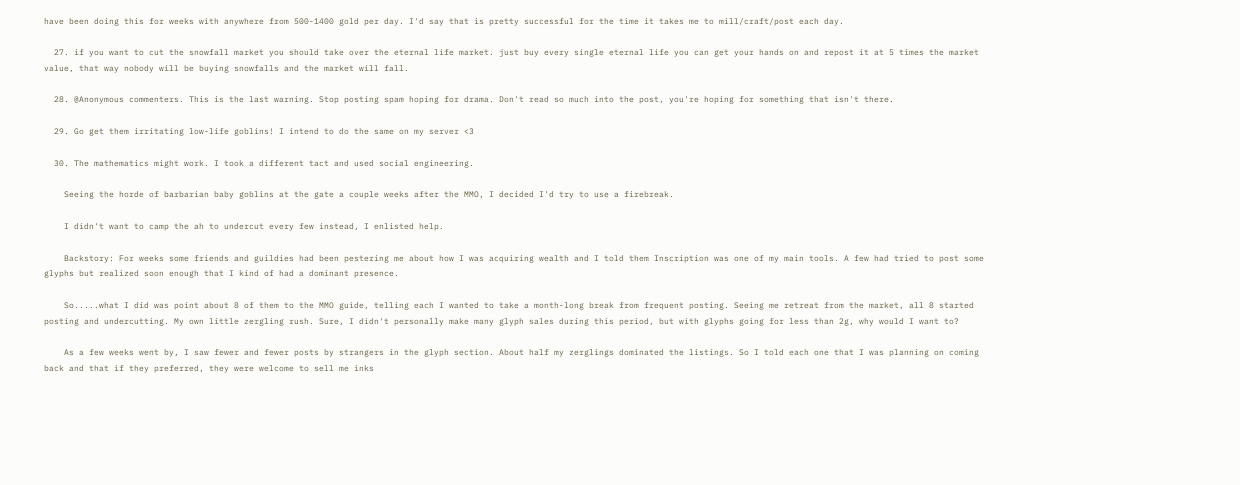have been doing this for weeks with anywhere from 500-1400 gold per day. I'd say that is pretty successful for the time it takes me to mill/craft/post each day.

  27. if you want to cut the snowfall market you should take over the eternal life market. just buy every single eternal life you can get your hands on and repost it at 5 times the market value, that way nobody will be buying snowfalls and the market will fall.

  28. @Anonymous commenters. This is the last warning. Stop posting spam hoping for drama. Don't read so much into the post, you're hoping for something that isn't there.

  29. Go get them irritating low-life goblins! I intend to do the same on my server <3

  30. The mathematics might work. I took a different tact and used social engineering.

    Seeing the horde of barbarian baby goblins at the gate a couple weeks after the MMO, I decided I'd try to use a firebreak.

    I didn't want to camp the ah to undercut every few instead, I enlisted help.

    Backstory: For weeks some friends and guildies had been pestering me about how I was acquiring wealth and I told them Inscription was one of my main tools. A few had tried to post some glyphs but realized soon enough that I kind of had a dominant presence.

    So.....what I did was point about 8 of them to the MMO guide, telling each I wanted to take a month-long break from frequent posting. Seeing me retreat from the market, all 8 started posting and undercutting. My own little zergling rush. Sure, I didn't personally make many glyph sales during this period, but with glyphs going for less than 2g, why would I want to?

    As a few weeks went by, I saw fewer and fewer posts by strangers in the glyph section. About half my zerglings dominated the listings. So I told each one that I was planning on coming back and that if they preferred, they were welcome to sell me inks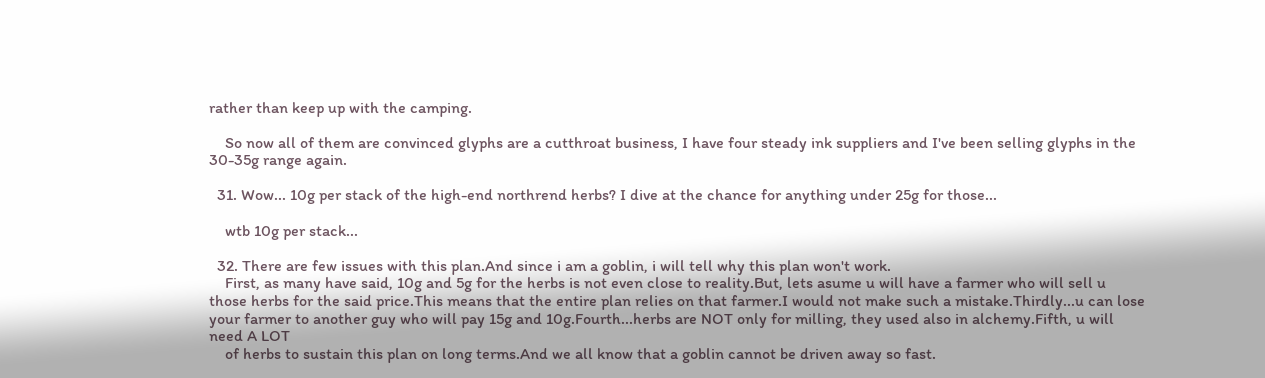rather than keep up with the camping.

    So now all of them are convinced glyphs are a cutthroat business, I have four steady ink suppliers and I've been selling glyphs in the 30-35g range again.

  31. Wow... 10g per stack of the high-end northrend herbs? I dive at the chance for anything under 25g for those...

    wtb 10g per stack...

  32. There are few issues with this plan.And since i am a goblin, i will tell why this plan won't work.
    First, as many have said, 10g and 5g for the herbs is not even close to reality.But, lets asume u will have a farmer who will sell u those herbs for the said price.This means that the entire plan relies on that farmer.I would not make such a mistake.Thirdly...u can lose your farmer to another guy who will pay 15g and 10g.Fourth...herbs are NOT only for milling, they used also in alchemy.Fifth, u will need A LOT
    of herbs to sustain this plan on long terms.And we all know that a goblin cannot be driven away so fast.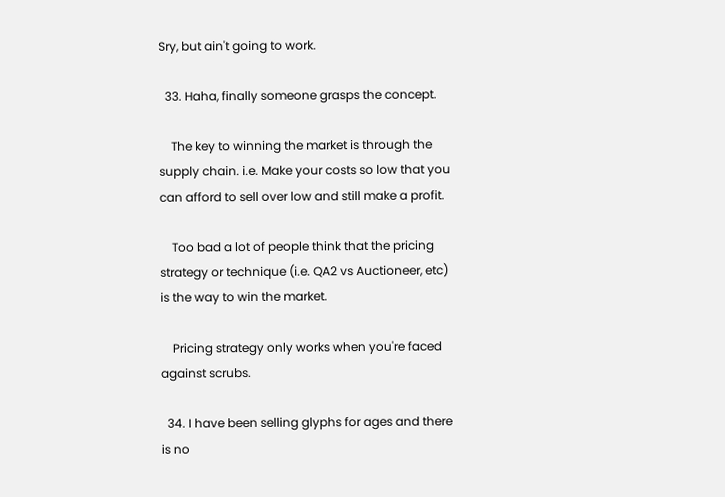Sry, but ain't going to work.

  33. Haha, finally someone grasps the concept.

    The key to winning the market is through the supply chain. i.e. Make your costs so low that you can afford to sell over low and still make a profit.

    Too bad a lot of people think that the pricing strategy or technique (i.e. QA2 vs Auctioneer, etc) is the way to win the market.

    Pricing strategy only works when you're faced against scrubs.

  34. I have been selling glyphs for ages and there is no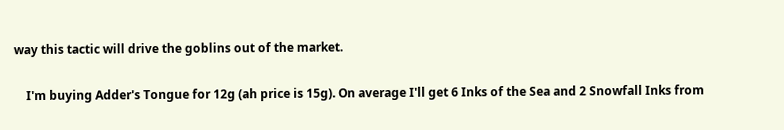way this tactic will drive the goblins out of the market.

    I'm buying Adder's Tongue for 12g (ah price is 15g). On average I'll get 6 Inks of the Sea and 2 Snowfall Inks from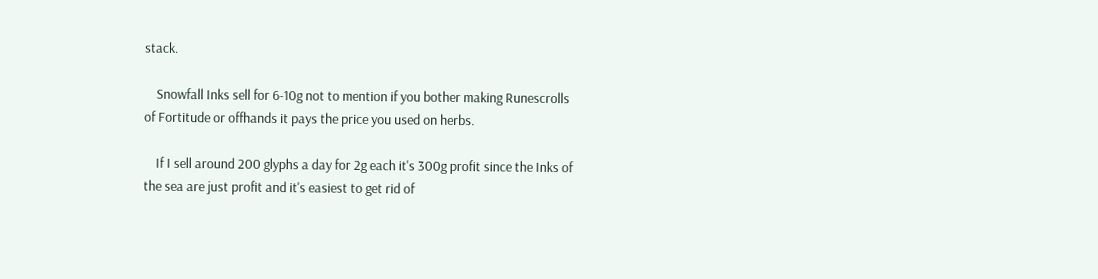stack.

    Snowfall Inks sell for 6-10g not to mention if you bother making Runescrolls of Fortitude or offhands it pays the price you used on herbs.

    If I sell around 200 glyphs a day for 2g each it's 300g profit since the Inks of the sea are just profit and it's easiest to get rid of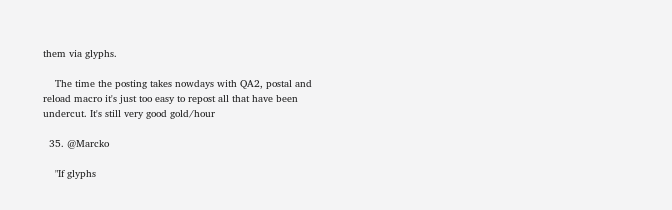them via glyphs.

    The time the posting takes nowdays with QA2, postal and reload macro it's just too easy to repost all that have been undercut. It's still very good gold/hour

  35. @Marcko

    "If glyphs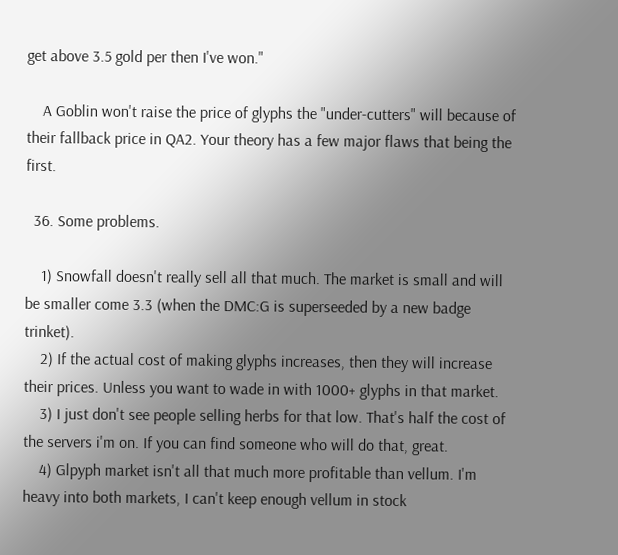get above 3.5 gold per then I've won."

    A Goblin won't raise the price of glyphs the "under-cutters" will because of their fallback price in QA2. Your theory has a few major flaws that being the first.

  36. Some problems.

    1) Snowfall doesn't really sell all that much. The market is small and will be smaller come 3.3 (when the DMC:G is superseeded by a new badge trinket).
    2) If the actual cost of making glyphs increases, then they will increase their prices. Unless you want to wade in with 1000+ glyphs in that market.
    3) I just don't see people selling herbs for that low. That's half the cost of the servers i'm on. If you can find someone who will do that, great.
    4) Glpyph market isn't all that much more profitable than vellum. I'm heavy into both markets, I can't keep enough vellum in stock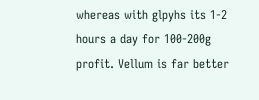whereas with glpyhs its 1-2 hours a day for 100-200g profit. Vellum is far better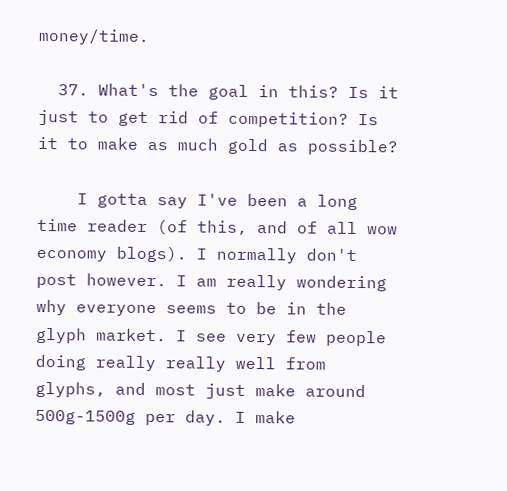money/time.

  37. What's the goal in this? Is it just to get rid of competition? Is it to make as much gold as possible?

    I gotta say I've been a long time reader (of this, and of all wow economy blogs). I normally don't post however. I am really wondering why everyone seems to be in the glyph market. I see very few people doing really really well from glyphs, and most just make around 500g-1500g per day. I make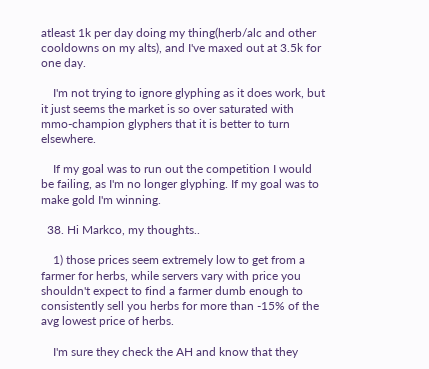atleast 1k per day doing my thing(herb/alc and other cooldowns on my alts), and I've maxed out at 3.5k for one day.

    I'm not trying to ignore glyphing as it does work, but it just seems the market is so over saturated with mmo-champion glyphers that it is better to turn elsewhere.

    If my goal was to run out the competition I would be failing, as I'm no longer glyphing. If my goal was to make gold I'm winning.

  38. Hi Markco, my thoughts..

    1) those prices seem extremely low to get from a farmer for herbs, while servers vary with price you shouldn't expect to find a farmer dumb enough to consistently sell you herbs for more than -15% of the avg lowest price of herbs.

    I'm sure they check the AH and know that they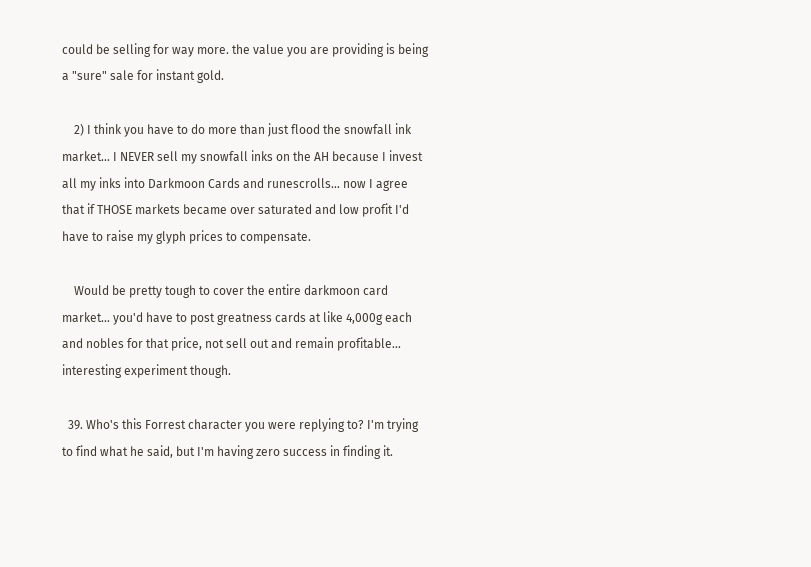could be selling for way more. the value you are providing is being a "sure" sale for instant gold.

    2) I think you have to do more than just flood the snowfall ink market... I NEVER sell my snowfall inks on the AH because I invest all my inks into Darkmoon Cards and runescrolls... now I agree that if THOSE markets became over saturated and low profit I'd have to raise my glyph prices to compensate.

    Would be pretty tough to cover the entire darkmoon card market... you'd have to post greatness cards at like 4,000g each and nobles for that price, not sell out and remain profitable... interesting experiment though.

  39. Who's this Forrest character you were replying to? I'm trying to find what he said, but I'm having zero success in finding it.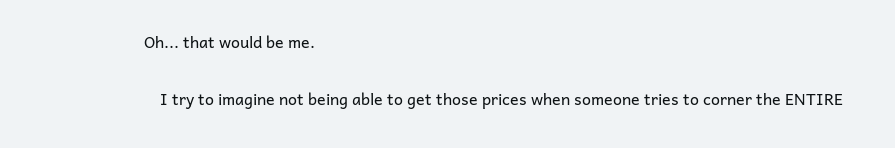Oh... that would be me.

    I try to imagine not being able to get those prices when someone tries to corner the ENTIRE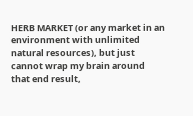HERB MARKET (or any market in an environment with unlimited natural resources), but just cannot wrap my brain around that end result,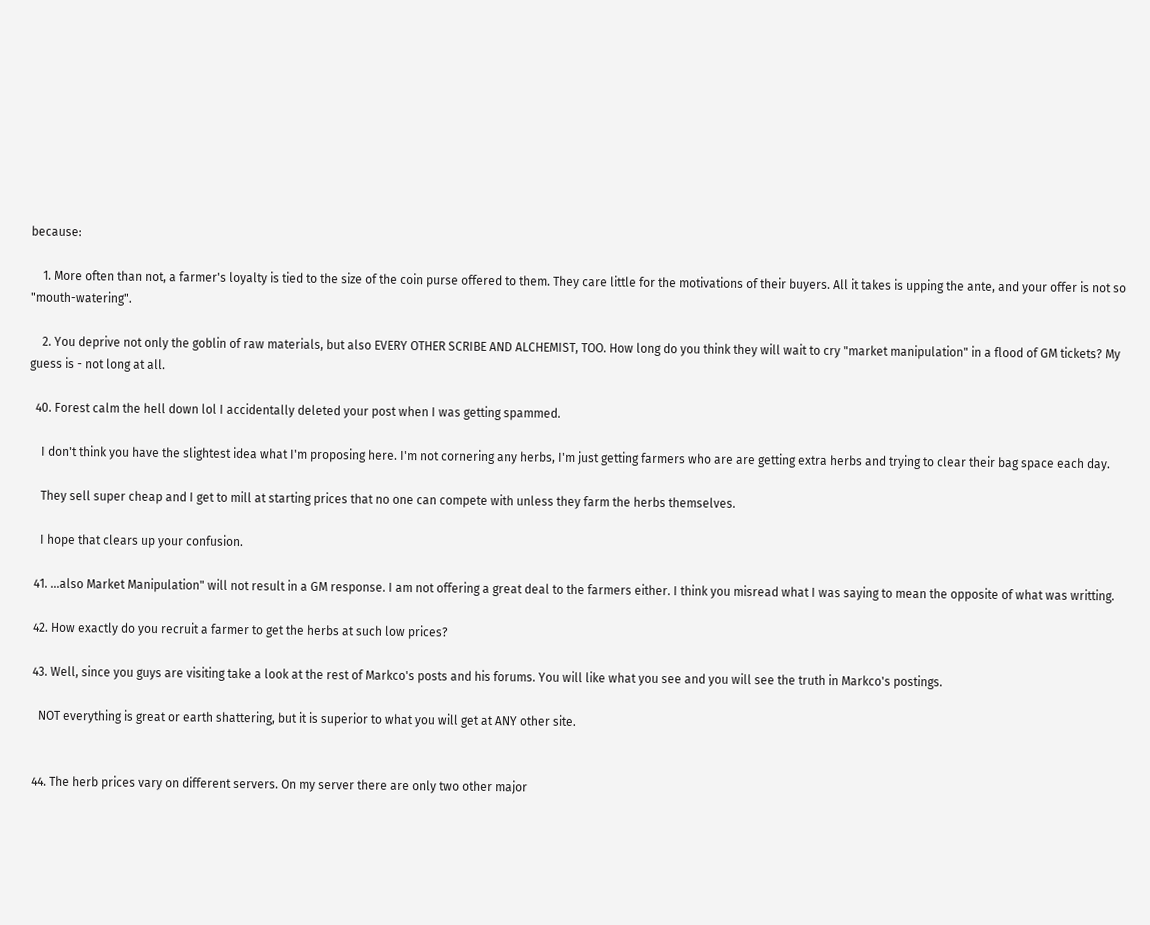because:

    1. More often than not, a farmer's loyalty is tied to the size of the coin purse offered to them. They care little for the motivations of their buyers. All it takes is upping the ante, and your offer is not so "mouth-watering".

    2. You deprive not only the goblin of raw materials, but also EVERY OTHER SCRIBE AND ALCHEMIST, TOO. How long do you think they will wait to cry "market manipulation" in a flood of GM tickets? My guess is - not long at all.

  40. Forest calm the hell down lol I accidentally deleted your post when I was getting spammed.

    I don't think you have the slightest idea what I'm proposing here. I'm not cornering any herbs, I'm just getting farmers who are are getting extra herbs and trying to clear their bag space each day.

    They sell super cheap and I get to mill at starting prices that no one can compete with unless they farm the herbs themselves.

    I hope that clears up your confusion.

  41. ...also Market Manipulation" will not result in a GM response. I am not offering a great deal to the farmers either. I think you misread what I was saying to mean the opposite of what was writting.

  42. How exactly do you recruit a farmer to get the herbs at such low prices?

  43. Well, since you guys are visiting take a look at the rest of Markco's posts and his forums. You will like what you see and you will see the truth in Markco's postings.

    NOT everything is great or earth shattering, but it is superior to what you will get at ANY other site.


  44. The herb prices vary on different servers. On my server there are only two other major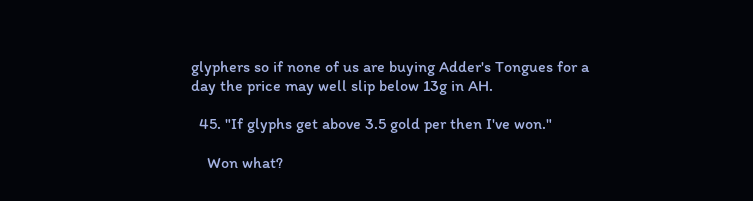glyphers so if none of us are buying Adder's Tongues for a day the price may well slip below 13g in AH.

  45. "If glyphs get above 3.5 gold per then I've won."

    Won what?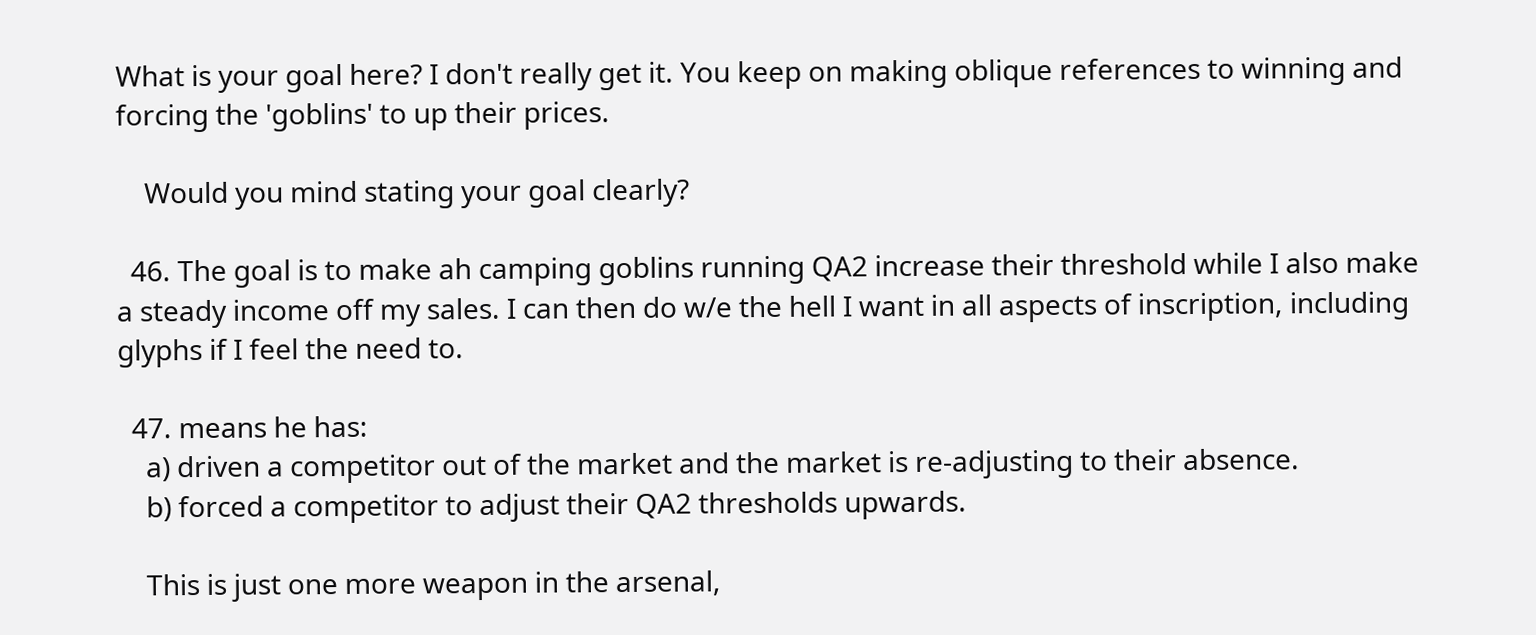What is your goal here? I don't really get it. You keep on making oblique references to winning and forcing the 'goblins' to up their prices.

    Would you mind stating your goal clearly?

  46. The goal is to make ah camping goblins running QA2 increase their threshold while I also make a steady income off my sales. I can then do w/e the hell I want in all aspects of inscription, including glyphs if I feel the need to.

  47. means he has:
    a) driven a competitor out of the market and the market is re-adjusting to their absence.
    b) forced a competitor to adjust their QA2 thresholds upwards.

    This is just one more weapon in the arsenal,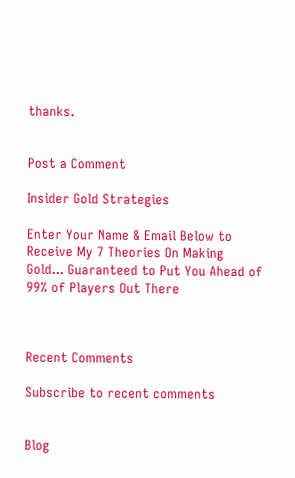thanks.


Post a Comment

Insider Gold Strategies

Enter Your Name & Email Below to Receive My 7 Theories On Making Gold... Guaranteed to Put You Ahead of 99% of Players Out There



Recent Comments

Subscribe to recent comments


Blog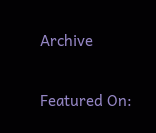Archive

Featured On: